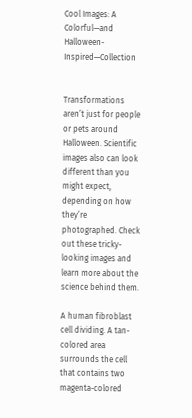Cool Images: A Colorful—and Halloween-Inspired—Collection


Transformations aren’t just for people or pets around Halloween. Scientific images also can look different than you might expect, depending on how they’re photographed. Check out these tricky-looking images and learn more about the science behind them.

A human fibroblast cell dividing. A tan-colored area surrounds the cell that contains two magenta-colored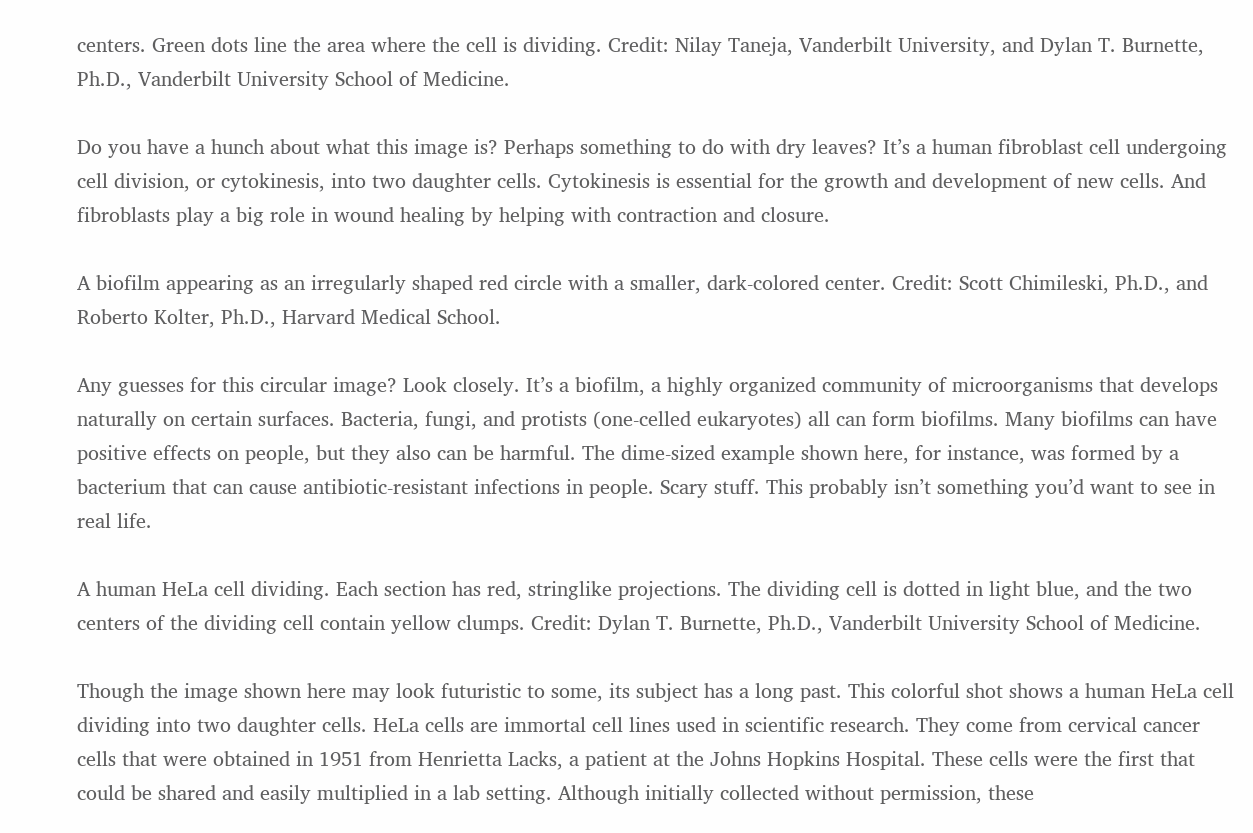centers. Green dots line the area where the cell is dividing. Credit: Nilay Taneja, Vanderbilt University, and Dylan T. Burnette, Ph.D., Vanderbilt University School of Medicine.

Do you have a hunch about what this image is? Perhaps something to do with dry leaves? It’s a human fibroblast cell undergoing cell division, or cytokinesis, into two daughter cells. Cytokinesis is essential for the growth and development of new cells. And fibroblasts play a big role in wound healing by helping with contraction and closure.

A biofilm appearing as an irregularly shaped red circle with a smaller, dark-colored center. Credit: Scott Chimileski, Ph.D., and Roberto Kolter, Ph.D., Harvard Medical School.

Any guesses for this circular image? Look closely. It’s a biofilm, a highly organized community of microorganisms that develops naturally on certain surfaces. Bacteria, fungi, and protists (one-celled eukaryotes) all can form biofilms. Many biofilms can have positive effects on people, but they also can be harmful. The dime-sized example shown here, for instance, was formed by a bacterium that can cause antibiotic-resistant infections in people. Scary stuff. This probably isn’t something you’d want to see in real life.

A human HeLa cell dividing. Each section has red, stringlike projections. The dividing cell is dotted in light blue, and the two centers of the dividing cell contain yellow clumps. Credit: Dylan T. Burnette, Ph.D., Vanderbilt University School of Medicine.

Though the image shown here may look futuristic to some, its subject has a long past. This colorful shot shows a human HeLa cell dividing into two daughter cells. HeLa cells are immortal cell lines used in scientific research. They come from cervical cancer cells that were obtained in 1951 from Henrietta Lacks, a patient at the Johns Hopkins Hospital. These cells were the first that could be shared and easily multiplied in a lab setting. Although initially collected without permission, these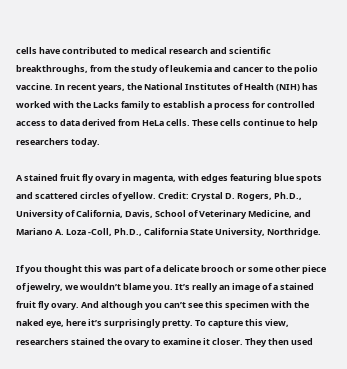cells have contributed to medical research and scientific breakthroughs, from the study of leukemia and cancer to the polio vaccine. In recent years, the National Institutes of Health (NIH) has worked with the Lacks family to establish a process for controlled access to data derived from HeLa cells. These cells continue to help researchers today.

A stained fruit fly ovary in magenta, with edges featuring blue spots and scattered circles of yellow. Credit: Crystal D. Rogers, Ph.D., University of California, Davis, School of Veterinary Medicine, and Mariano A. Loza -Coll, Ph.D., California State University, Northridge.

If you thought this was part of a delicate brooch or some other piece of jewelry, we wouldn’t blame you. It’s really an image of a stained fruit fly ovary. And although you can’t see this specimen with the naked eye, here it’s surprisingly pretty. To capture this view, researchers stained the ovary to examine it closer. They then used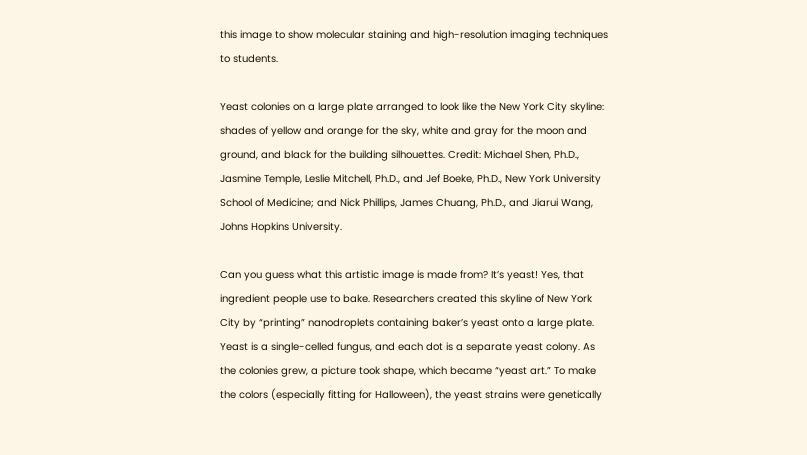this image to show molecular staining and high-resolution imaging techniques to students.

Yeast colonies on a large plate arranged to look like the New York City skyline: shades of yellow and orange for the sky, white and gray for the moon and ground, and black for the building silhouettes. Credit: Michael Shen, Ph.D., Jasmine Temple, Leslie Mitchell, Ph.D., and Jef Boeke, Ph.D., New York University School of Medicine; and Nick Phillips, James Chuang, Ph.D., and Jiarui Wang, Johns Hopkins University.

Can you guess what this artistic image is made from? It’s yeast! Yes, that ingredient people use to bake. Researchers created this skyline of New York City by “printing” nanodroplets containing baker’s yeast onto a large plate. Yeast is a single-celled fungus, and each dot is a separate yeast colony. As the colonies grew, a picture took shape, which became “yeast art.” To make the colors (especially fitting for Halloween), the yeast strains were genetically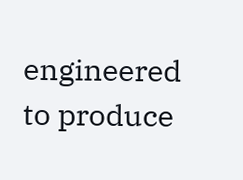engineered to produce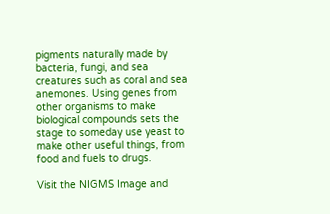pigments naturally made by bacteria, fungi, and sea creatures such as coral and sea anemones. Using genes from other organisms to make biological compounds sets the stage to someday use yeast to make other useful things, from food and fuels to drugs.

Visit the NIGMS Image and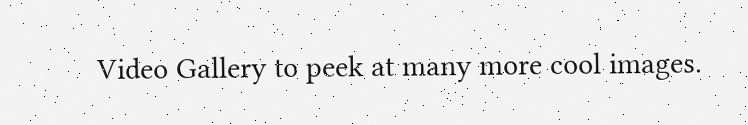Video Gallery to peek at many more cool images.